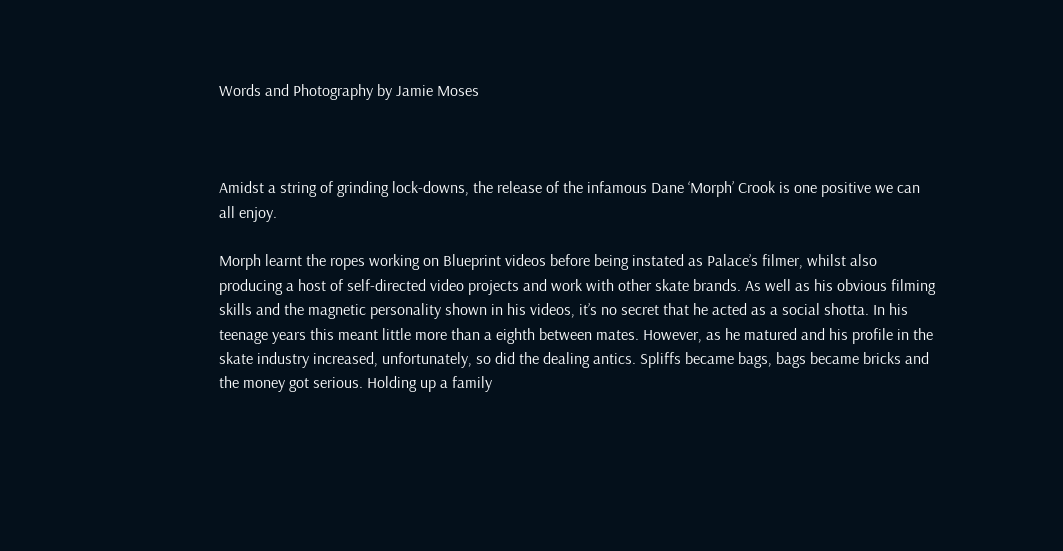Words and Photography by Jamie Moses



Amidst a string of grinding lock-downs, the release of the infamous Dane ‘Morph’ Crook is one positive we can all enjoy.

Morph learnt the ropes working on Blueprint videos before being instated as Palace’s filmer, whilst also producing a host of self-directed video projects and work with other skate brands. As well as his obvious filming skills and the magnetic personality shown in his videos, it’s no secret that he acted as a social shotta. In his teenage years this meant little more than a eighth between mates. However, as he matured and his profile in the skate industry increased, unfortunately, so did the dealing antics. Spliffs became bags, bags became bricks and the money got serious. Holding up a family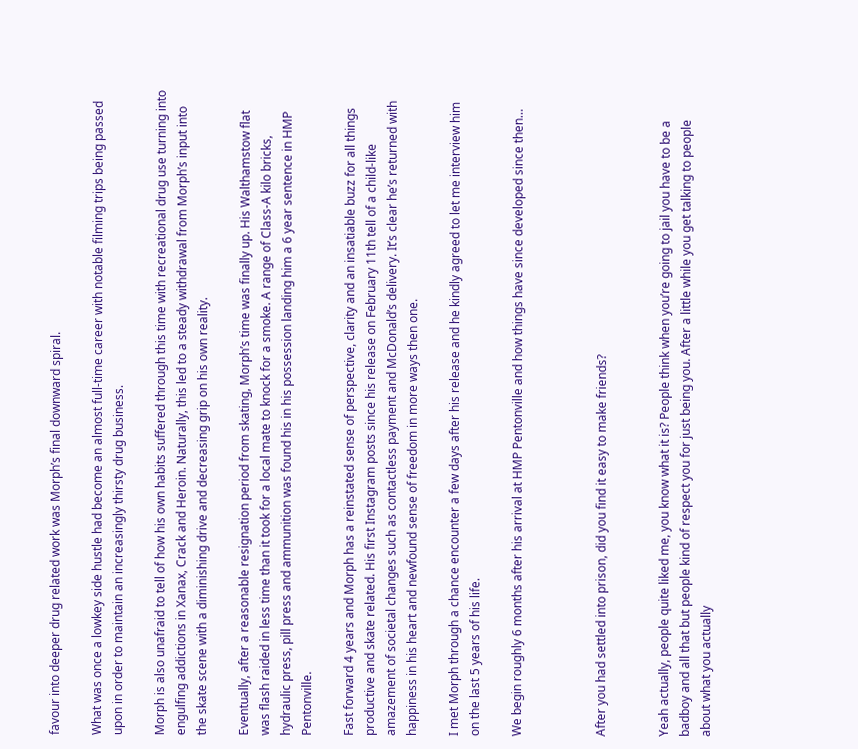favour into deeper drug related work was Morph’s final downward spiral.

What was once a lowkey side hustle had become an almost full-time career with notable filming trips being passed upon in order to maintain an increasingly thirsty drug business.

Morph is also unafraid to tell of how his own habits suffered through this time with recreational drug use turning into engulfing addictions in Xanax, Crack and Heroin. Naturally, this led to a steady withdrawal from Morph’s input into the skate scene with a diminishing drive and decreasing grip on his own reality.

Eventually, after a reasonable resignation period from skating, Morph’s time was finally up. His Walthamstow flat was flash raided in less time than it took for a local mate to knock for a smoke. A range of Class-A kilo bricks, hydraulic press, pill press and ammunition was found his in his possession landing him a 6 year sentence in HMP Pentonville.

Fast forward 4 years and Morph has a reinstated sense of perspective, clarity and an insatiable buzz for all things productive and skate related. His first Instagram posts since his release on February 11th tell of a child-like amazement of societal changes such as contactless payment and McDonald’s delivery. It’s clear he’s returned with happiness in his heart and newfound sense of freedom in more ways then one.

I met Morph through a chance encounter a few days after his release and he kindly agreed to let me interview him on the last 5 years of his life.

We begin roughly 6 months after his arrival at HMP Pentonville and how things have since developed since then…



After you had settled into prison, did you find it easy to make friends?


Yeah actually, people quite liked me, you know what it is? People think when you’re going to jail you have to be a badboy and all that but people kind of respect you for just being you. After a little while you get talking to people about what you actually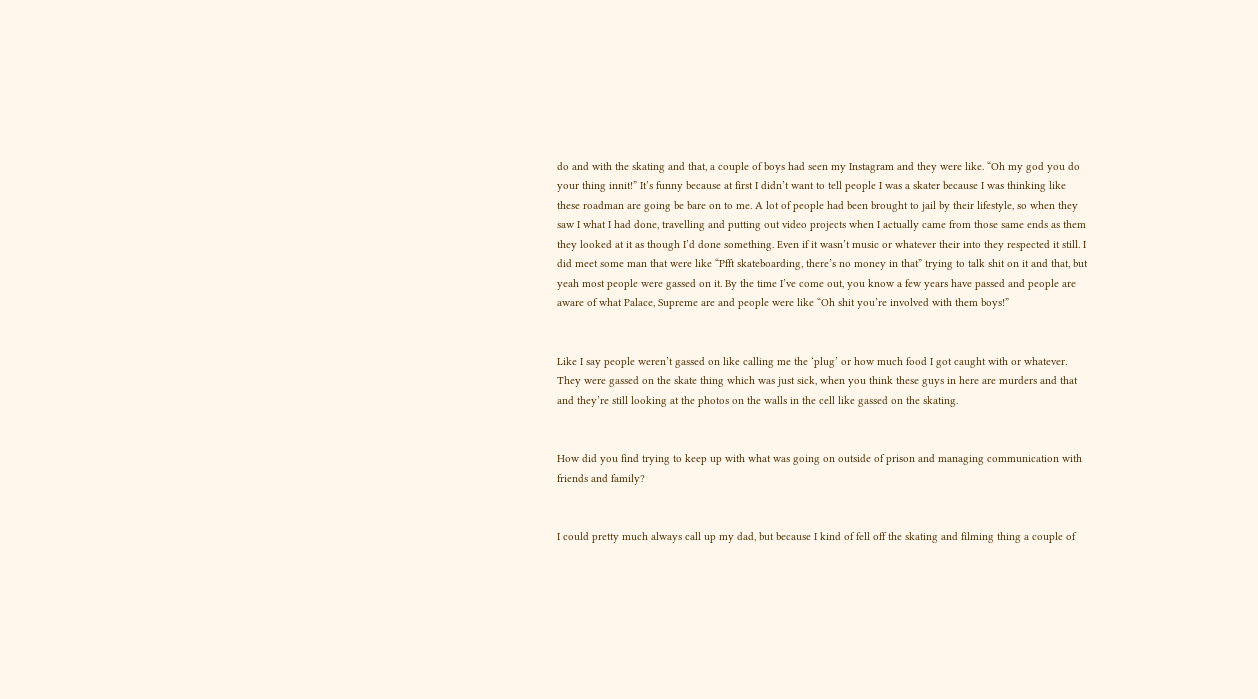do and with the skating and that, a couple of boys had seen my Instagram and they were like. “Oh my god you do your thing innit!” It’s funny because at first I didn’t want to tell people I was a skater because I was thinking like these roadman are going be bare on to me. A lot of people had been brought to jail by their lifestyle, so when they saw I what I had done, travelling and putting out video projects when I actually came from those same ends as them they looked at it as though I’d done something. Even if it wasn’t music or whatever their into they respected it still. I did meet some man that were like “Pfft skateboarding, there’s no money in that” trying to talk shit on it and that, but yeah most people were gassed on it. By the time I’ve come out, you know a few years have passed and people are aware of what Palace, Supreme are and people were like “Oh shit you’re involved with them boys!”


Like I say people weren’t gassed on like calling me the ‘plug’ or how much food I got caught with or whatever. They were gassed on the skate thing which was just sick, when you think these guys in here are murders and that and they’re still looking at the photos on the walls in the cell like gassed on the skating.


How did you find trying to keep up with what was going on outside of prison and managing communication with friends and family?


I could pretty much always call up my dad, but because I kind of fell off the skating and filming thing a couple of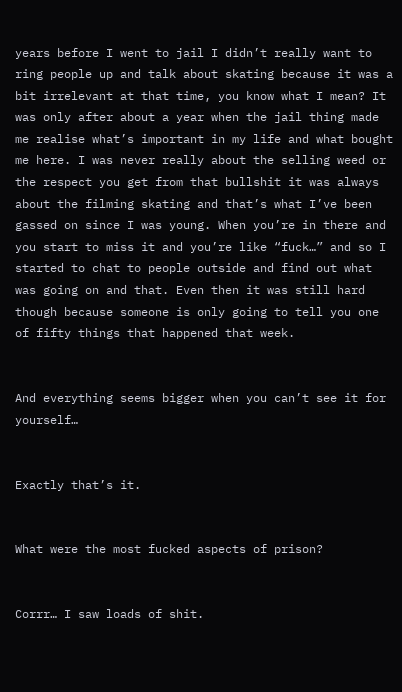years before I went to jail I didn’t really want to ring people up and talk about skating because it was a bit irrelevant at that time, you know what I mean? It was only after about a year when the jail thing made me realise what’s important in my life and what bought me here. I was never really about the selling weed or the respect you get from that bullshit it was always about the filming skating and that’s what I’ve been gassed on since I was young. When you’re in there and you start to miss it and you’re like “fuck…” and so I started to chat to people outside and find out what was going on and that. Even then it was still hard though because someone is only going to tell you one of fifty things that happened that week.


And everything seems bigger when you can’t see it for yourself…


Exactly that’s it.


What were the most fucked aspects of prison?


Corrr… I saw loads of shit.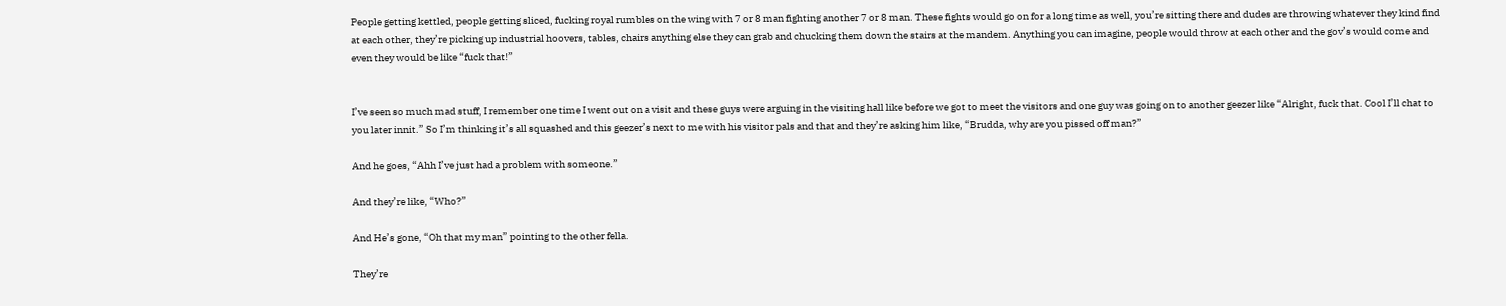People getting kettled, people getting sliced, fucking royal rumbles on the wing with 7 or 8 man fighting another 7 or 8 man. These fights would go on for a long time as well, you’re sitting there and dudes are throwing whatever they kind find at each other, they’re picking up industrial hoovers, tables, chairs anything else they can grab and chucking them down the stairs at the mandem. Anything you can imagine, people would throw at each other and the gov’s would come and even they would be like “fuck that!”


I’ve seen so much mad stuff, I remember one time I went out on a visit and these guys were arguing in the visiting hall like before we got to meet the visitors and one guy was going on to another geezer like “Alright, fuck that. Cool I’ll chat to you later innit.” So I’m thinking it’s all squashed and this geezer’s next to me with his visitor pals and that and they’re asking him like, “Brudda, why are you pissed off man?”

And he goes, “Ahh I’ve just had a problem with someone.”

And they’re like, “Who?”

And He’s gone, “Oh that my man” pointing to the other fella.

They’re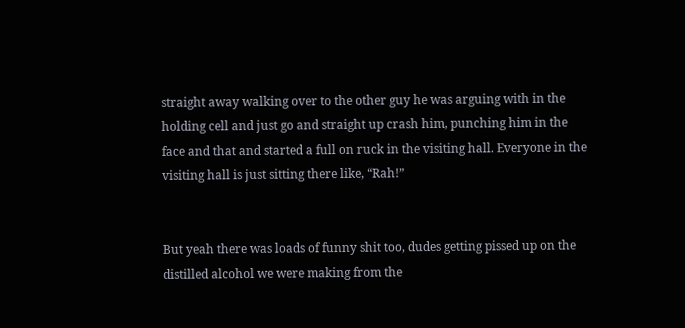straight away walking over to the other guy he was arguing with in the holding cell and just go and straight up crash him, punching him in the face and that and started a full on ruck in the visiting hall. Everyone in the visiting hall is just sitting there like, “Rah!”


But yeah there was loads of funny shit too, dudes getting pissed up on the distilled alcohol we were making from the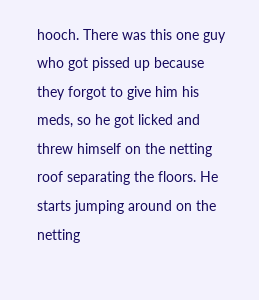hooch. There was this one guy who got pissed up because they forgot to give him his meds, so he got licked and threw himself on the netting roof separating the floors. He starts jumping around on the netting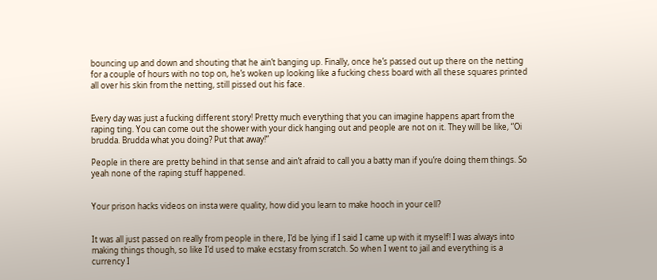bouncing up and down and shouting that he ain’t banging up. Finally, once he’s passed out up there on the netting for a couple of hours with no top on, he’s woken up looking like a fucking chess board with all these squares printed all over his skin from the netting, still pissed out his face.


Every day was just a fucking different story! Pretty much everything that you can imagine happens apart from the raping ting. You can come out the shower with your dick hanging out and people are not on it. They will be like, “Oi brudda. Brudda what you doing? Put that away!”

People in there are pretty behind in that sense and ain’t afraid to call you a batty man if you’re doing them things. So yeah none of the raping stuff happened.


Your prison hacks videos on insta were quality, how did you learn to make hooch in your cell?


It was all just passed on really from people in there, I’d be lying if I said I came up with it myself! I was always into making things though, so like I’d used to make ecstasy from scratch. So when I went to jail and everything is a currency I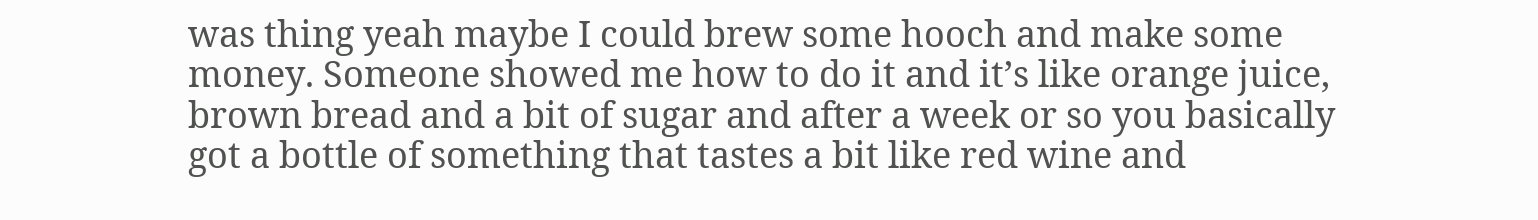was thing yeah maybe I could brew some hooch and make some money. Someone showed me how to do it and it’s like orange juice, brown bread and a bit of sugar and after a week or so you basically got a bottle of something that tastes a bit like red wine and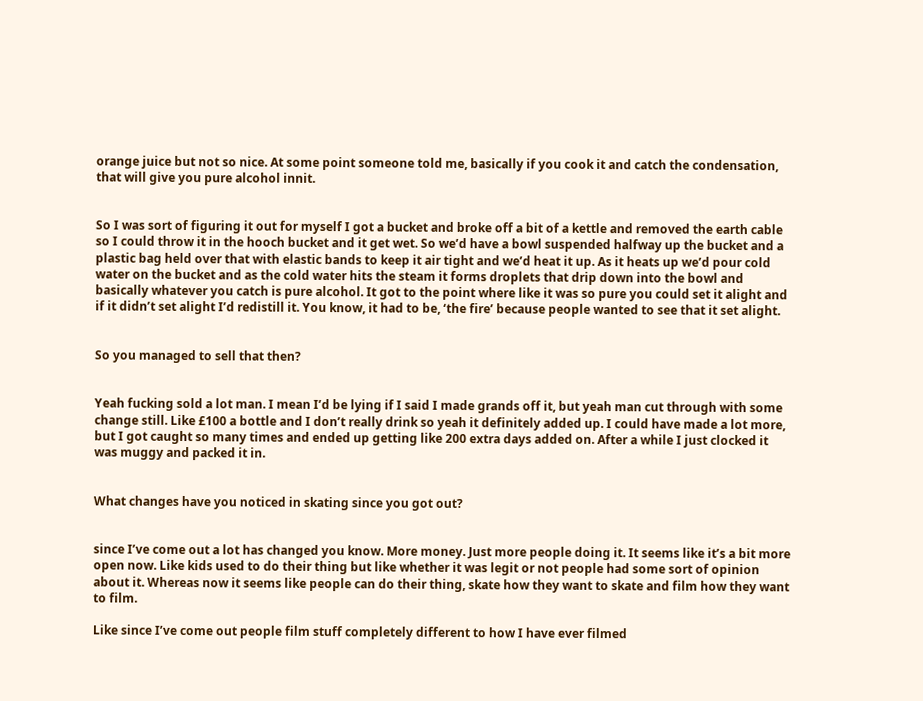orange juice but not so nice. At some point someone told me, basically if you cook it and catch the condensation, that will give you pure alcohol innit.


So I was sort of figuring it out for myself I got a bucket and broke off a bit of a kettle and removed the earth cable so I could throw it in the hooch bucket and it get wet. So we’d have a bowl suspended halfway up the bucket and a plastic bag held over that with elastic bands to keep it air tight and we’d heat it up. As it heats up we’d pour cold water on the bucket and as the cold water hits the steam it forms droplets that drip down into the bowl and basically whatever you catch is pure alcohol. It got to the point where like it was so pure you could set it alight and if it didn’t set alight I’d redistill it. You know, it had to be, ‘the fire’ because people wanted to see that it set alight.


So you managed to sell that then?


Yeah fucking sold a lot man. I mean I’d be lying if I said I made grands off it, but yeah man cut through with some change still. Like £100 a bottle and I don’t really drink so yeah it definitely added up. I could have made a lot more, but I got caught so many times and ended up getting like 200 extra days added on. After a while I just clocked it was muggy and packed it in.


What changes have you noticed in skating since you got out?


since I’ve come out a lot has changed you know. More money. Just more people doing it. It seems like it’s a bit more open now. Like kids used to do their thing but like whether it was legit or not people had some sort of opinion about it. Whereas now it seems like people can do their thing, skate how they want to skate and film how they want to film.

Like since I’ve come out people film stuff completely different to how I have ever filmed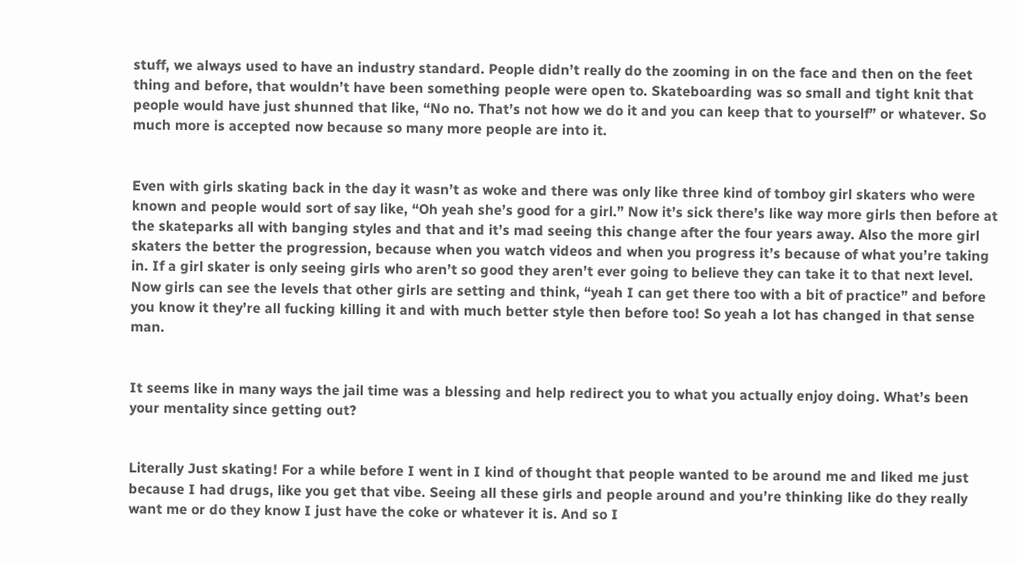stuff, we always used to have an industry standard. People didn’t really do the zooming in on the face and then on the feet thing and before, that wouldn’t have been something people were open to. Skateboarding was so small and tight knit that people would have just shunned that like, “No no. That’s not how we do it and you can keep that to yourself” or whatever. So much more is accepted now because so many more people are into it.


Even with girls skating back in the day it wasn’t as woke and there was only like three kind of tomboy girl skaters who were known and people would sort of say like, “Oh yeah she’s good for a girl.” Now it’s sick there’s like way more girls then before at the skateparks all with banging styles and that and it’s mad seeing this change after the four years away. Also the more girl skaters the better the progression, because when you watch videos and when you progress it’s because of what you’re taking in. If a girl skater is only seeing girls who aren’t so good they aren’t ever going to believe they can take it to that next level. Now girls can see the levels that other girls are setting and think, “yeah I can get there too with a bit of practice” and before you know it they’re all fucking killing it and with much better style then before too! So yeah a lot has changed in that sense man.


It seems like in many ways the jail time was a blessing and help redirect you to what you actually enjoy doing. What’s been your mentality since getting out?


Literally Just skating! For a while before I went in I kind of thought that people wanted to be around me and liked me just because I had drugs, like you get that vibe. Seeing all these girls and people around and you’re thinking like do they really want me or do they know I just have the coke or whatever it is. And so I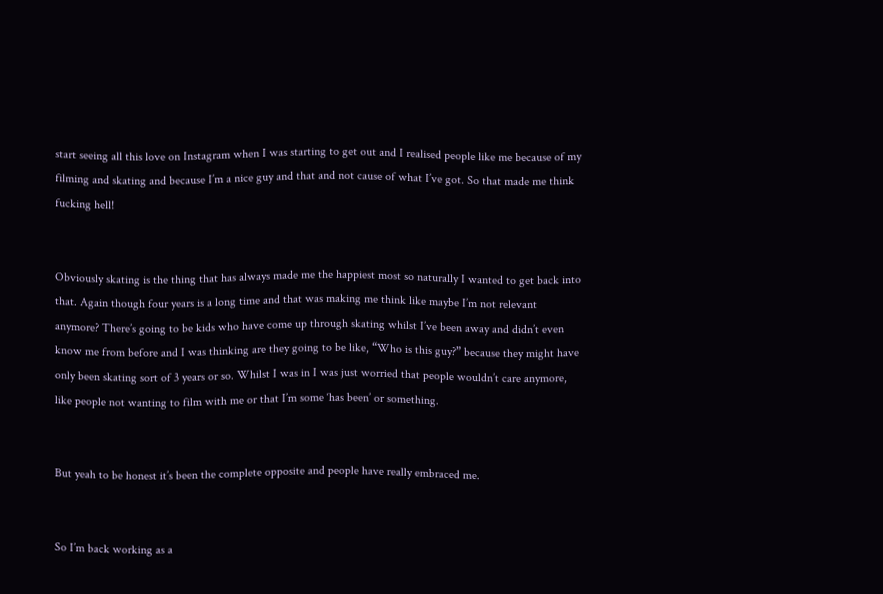start seeing all this love on Instagram when I was starting to get out and I realised people like me because of my filming and skating and because I’m a nice guy and that and not cause of what I’ve got. So that made me think fucking hell!


Obviously skating is the thing that has always made me the happiest most so naturally I wanted to get back into that. Again though four years is a long time and that was making me think like maybe I’m not relevant anymore? There’s going to be kids who have come up through skating whilst I’ve been away and didn’t even know me from before and I was thinking are they going to be like, “Who is this guy?” because they might have only been skating sort of 3 years or so. Whilst I was in I was just worried that people wouldn’t care anymore, like people not wanting to film with me or that I’m some ‘has been’ or something.


But yeah to be honest it’s been the complete opposite and people have really embraced me.


So I’m back working as a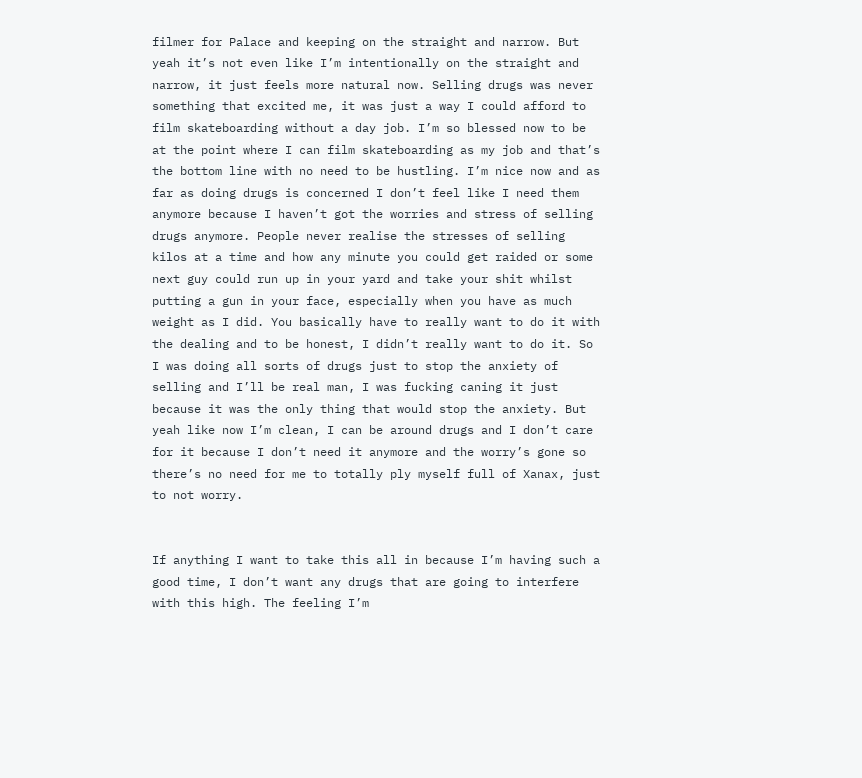filmer for Palace and keeping on the straight and narrow. But yeah it’s not even like I’m intentionally on the straight and narrow, it just feels more natural now. Selling drugs was never something that excited me, it was just a way I could afford to film skateboarding without a day job. I’m so blessed now to be at the point where I can film skateboarding as my job and that’s the bottom line with no need to be hustling. I’m nice now and as far as doing drugs is concerned I don’t feel like I need them anymore because I haven’t got the worries and stress of selling drugs anymore. People never realise the stresses of selling kilos at a time and how any minute you could get raided or some next guy could run up in your yard and take your shit whilst putting a gun in your face, especially when you have as much weight as I did. You basically have to really want to do it with the dealing and to be honest, I didn’t really want to do it. So I was doing all sorts of drugs just to stop the anxiety of selling and I’ll be real man, I was fucking caning it just because it was the only thing that would stop the anxiety. But yeah like now I’m clean, I can be around drugs and I don’t care for it because I don’t need it anymore and the worry’s gone so there’s no need for me to totally ply myself full of Xanax, just to not worry.


If anything I want to take this all in because I’m having such a good time, I don’t want any drugs that are going to interfere with this high. The feeling I’m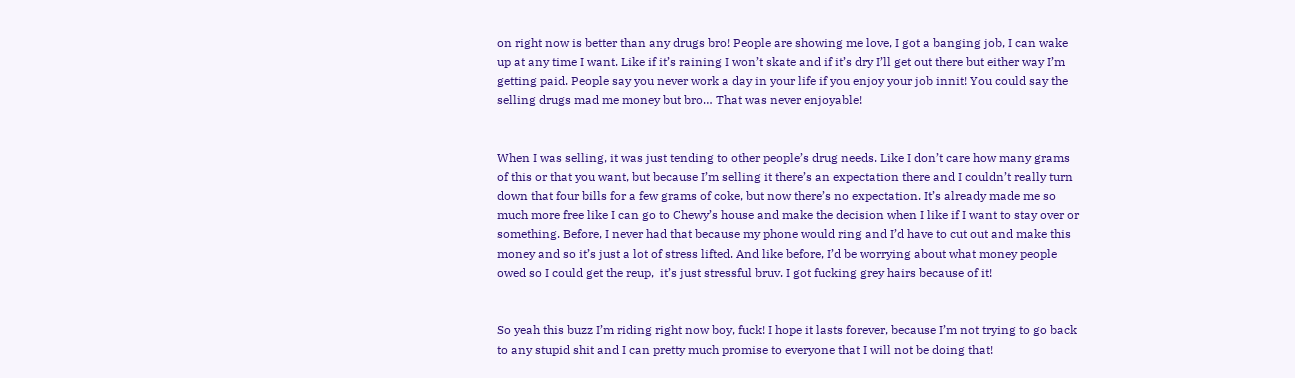on right now is better than any drugs bro! People are showing me love, I got a banging job, I can wake up at any time I want. Like if it’s raining I won’t skate and if it’s dry I’ll get out there but either way I’m getting paid. People say you never work a day in your life if you enjoy your job innit! You could say the selling drugs mad me money but bro… That was never enjoyable!


When I was selling, it was just tending to other people’s drug needs. Like I don’t care how many grams of this or that you want, but because I’m selling it there’s an expectation there and I couldn’t really turn down that four bills for a few grams of coke, but now there’s no expectation. It’s already made me so much more free like I can go to Chewy’s house and make the decision when I like if I want to stay over or something. Before, I never had that because my phone would ring and I’d have to cut out and make this money and so it’s just a lot of stress lifted. And like before, I’d be worrying about what money people owed so I could get the reup,  it’s just stressful bruv. I got fucking grey hairs because of it!


So yeah this buzz I’m riding right now boy, fuck! I hope it lasts forever, because I’m not trying to go back to any stupid shit and I can pretty much promise to everyone that I will not be doing that!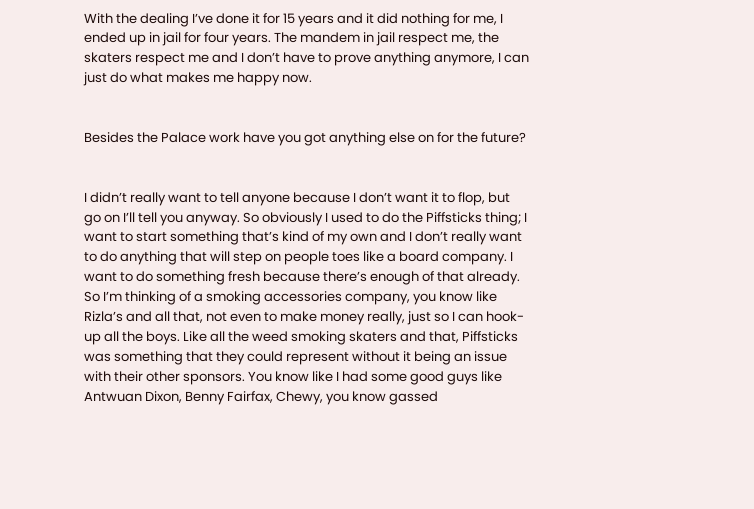With the dealing I’ve done it for 15 years and it did nothing for me, I ended up in jail for four years. The mandem in jail respect me, the skaters respect me and I don’t have to prove anything anymore, I can just do what makes me happy now.


Besides the Palace work have you got anything else on for the future?


I didn’t really want to tell anyone because I don’t want it to flop, but go on I’ll tell you anyway. So obviously I used to do the Piffsticks thing; I want to start something that’s kind of my own and I don’t really want to do anything that will step on people toes like a board company. I want to do something fresh because there’s enough of that already. So I’m thinking of a smoking accessories company, you know like Rizla’s and all that, not even to make money really, just so I can hook-up all the boys. Like all the weed smoking skaters and that, Piffsticks was something that they could represent without it being an issue with their other sponsors. You know like I had some good guys like Antwuan Dixon, Benny Fairfax, Chewy, you know gassed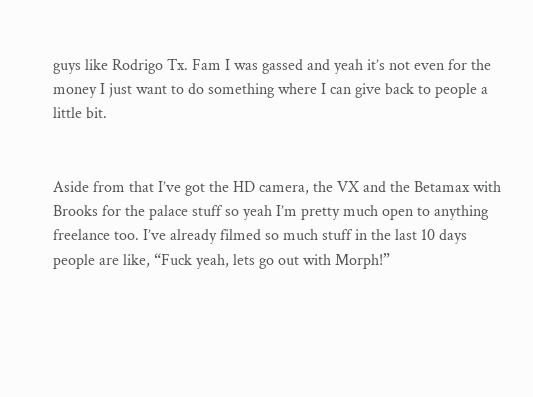guys like Rodrigo Tx. Fam I was gassed and yeah it’s not even for the money I just want to do something where I can give back to people a little bit.


Aside from that I’ve got the HD camera, the VX and the Betamax with Brooks for the palace stuff so yeah I’m pretty much open to anything freelance too. I’ve already filmed so much stuff in the last 10 days people are like, “Fuck yeah, lets go out with Morph!”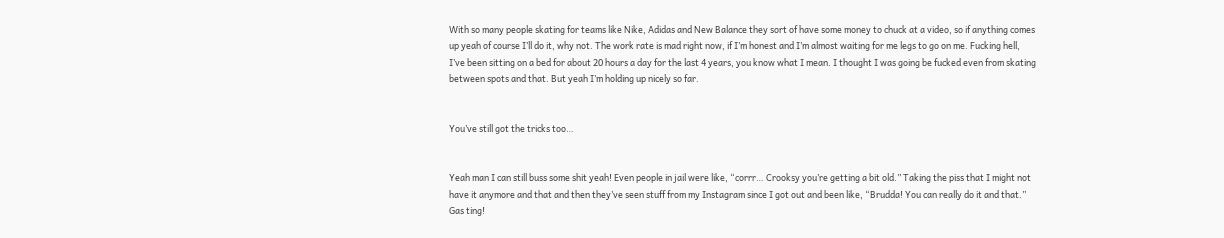With so many people skating for teams like Nike, Adidas and New Balance they sort of have some money to chuck at a video, so if anything comes up yeah of course I’ll do it, why not. The work rate is mad right now, if I’m honest and I’m almost waiting for me legs to go on me. Fucking hell, I’ve been sitting on a bed for about 20 hours a day for the last 4 years, you know what I mean. I thought I was going be fucked even from skating between spots and that. But yeah I’m holding up nicely so far.


You’ve still got the tricks too…


Yeah man I can still buss some shit yeah! Even people in jail were like, “corrr… Crooksy you’re getting a bit old.” Taking the piss that I might not have it anymore and that and then they’ve seen stuff from my Instagram since I got out and been like, “Brudda! You can really do it and that.” Gas ting!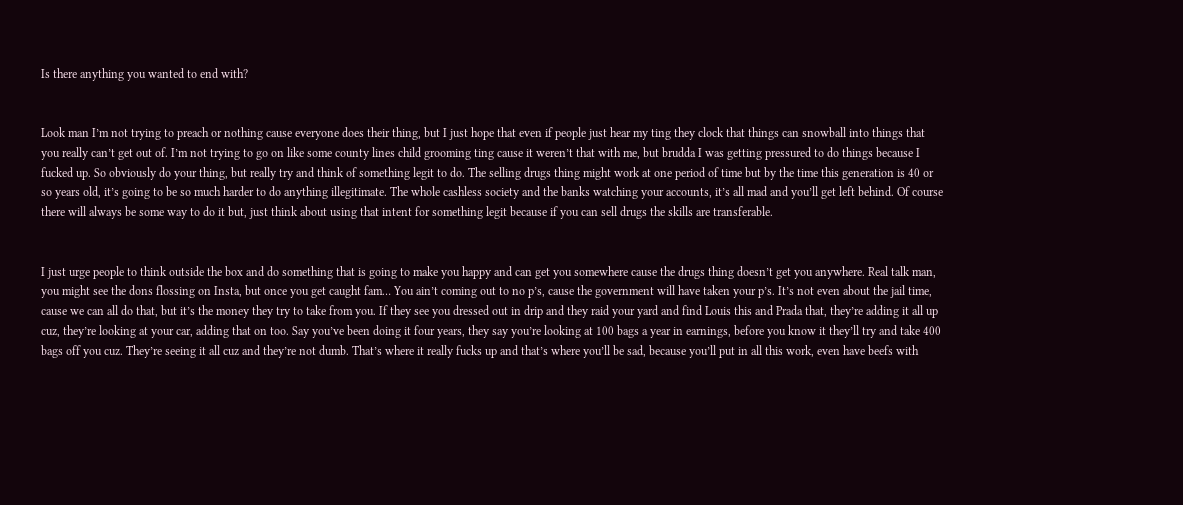Is there anything you wanted to end with?


Look man I’m not trying to preach or nothing cause everyone does their thing, but I just hope that even if people just hear my ting they clock that things can snowball into things that you really can’t get out of. I’m not trying to go on like some county lines child grooming ting cause it weren’t that with me, but brudda I was getting pressured to do things because I fucked up. So obviously do your thing, but really try and think of something legit to do. The selling drugs thing might work at one period of time but by the time this generation is 40 or so years old, it’s going to be so much harder to do anything illegitimate. The whole cashless society and the banks watching your accounts, it’s all mad and you’ll get left behind. Of course there will always be some way to do it but, just think about using that intent for something legit because if you can sell drugs the skills are transferable.


I just urge people to think outside the box and do something that is going to make you happy and can get you somewhere cause the drugs thing doesn’t get you anywhere. Real talk man, you might see the dons flossing on Insta, but once you get caught fam… You ain’t coming out to no p’s, cause the government will have taken your p’s. It’s not even about the jail time, cause we can all do that, but it’s the money they try to take from you. If they see you dressed out in drip and they raid your yard and find Louis this and Prada that, they’re adding it all up cuz, they’re looking at your car, adding that on too. Say you’ve been doing it four years, they say you’re looking at 100 bags a year in earnings, before you know it they’ll try and take 400 bags off you cuz. They’re seeing it all cuz and they’re not dumb. That’s where it really fucks up and that’s where you’ll be sad, because you’ll put in all this work, even have beefs with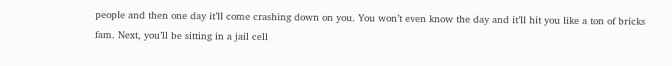people and then one day it’ll come crashing down on you. You won’t even know the day and it’ll hit you like a ton of bricks fam. Next, you’ll be sitting in a jail cell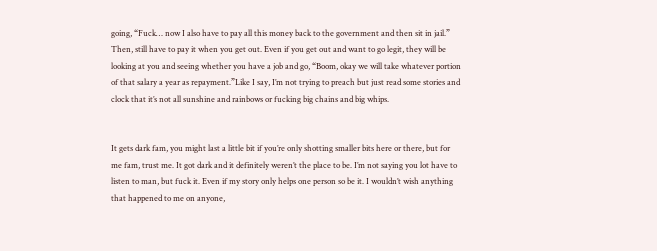going, “Fuck… now I also have to pay all this money back to the government and then sit in jail.” Then, still have to pay it when you get out. Even if you get out and want to go legit, they will be looking at you and seeing whether you have a job and go, “Boom, okay we will take whatever portion of that salary a year as repayment.”Like I say, I’m not trying to preach but just read some stories and clock that it’s not all sunshine and rainbows or fucking big chains and big whips.


It gets dark fam, you might last a little bit if you’re only shotting smaller bits here or there, but for me fam, trust me. It got dark and it definitely weren’t the place to be. I’m not saying you lot have to listen to man, but fuck it. Even if my story only helps one person so be it. I wouldn’t wish anything that happened to me on anyone,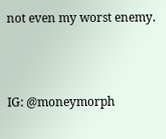not even my worst enemy.



IG: @moneymorph